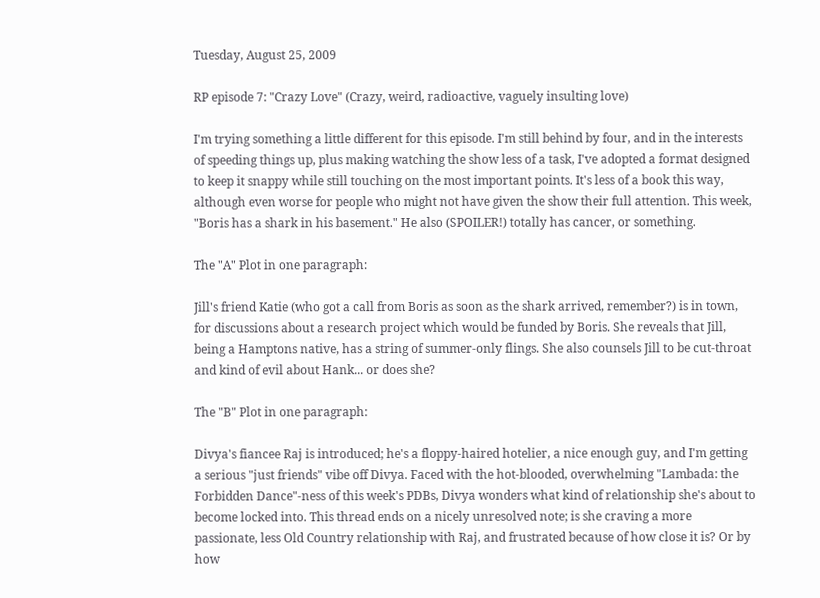Tuesday, August 25, 2009

RP episode 7: "Crazy Love" (Crazy, weird, radioactive, vaguely insulting love)

I'm trying something a little different for this episode. I'm still behind by four, and in the interests of speeding things up, plus making watching the show less of a task, I've adopted a format designed to keep it snappy while still touching on the most important points. It's less of a book this way, although even worse for people who might not have given the show their full attention. This week, "Boris has a shark in his basement." He also (SPOILER!) totally has cancer, or something.

The "A" Plot in one paragraph:

Jill's friend Katie (who got a call from Boris as soon as the shark arrived, remember?) is in town, for discussions about a research project which would be funded by Boris. She reveals that Jill, being a Hamptons native, has a string of summer-only flings. She also counsels Jill to be cut-throat and kind of evil about Hank... or does she?

The "B" Plot in one paragraph:

Divya's fiancee Raj is introduced; he's a floppy-haired hotelier, a nice enough guy, and I'm getting a serious "just friends" vibe off Divya. Faced with the hot-blooded, overwhelming "Lambada: the Forbidden Dance"-ness of this week's PDBs, Divya wonders what kind of relationship she's about to become locked into. This thread ends on a nicely unresolved note; is she craving a more passionate, less Old Country relationship with Raj, and frustrated because of how close it is? Or by how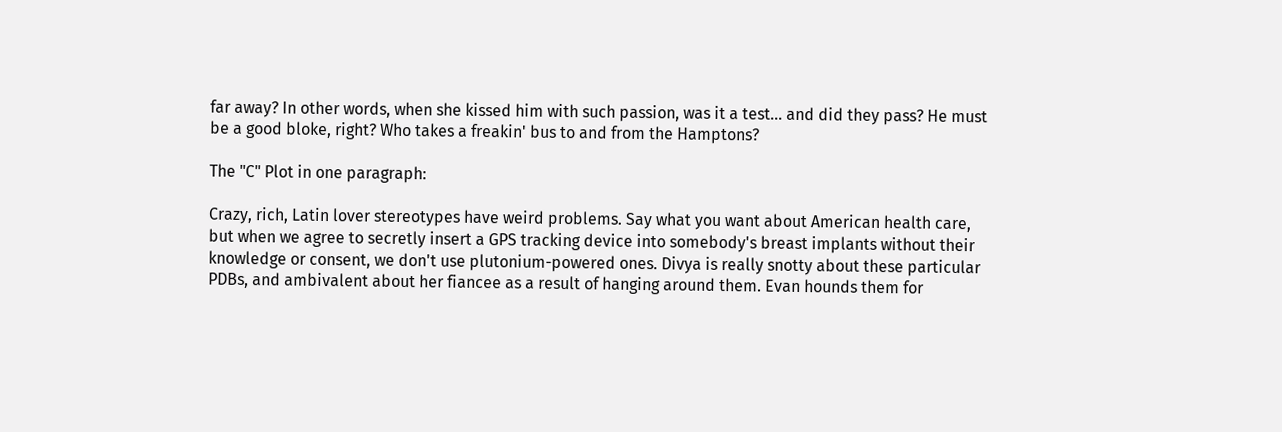far away? In other words, when she kissed him with such passion, was it a test... and did they pass? He must be a good bloke, right? Who takes a freakin' bus to and from the Hamptons?

The "C" Plot in one paragraph:

Crazy, rich, Latin lover stereotypes have weird problems. Say what you want about American health care, but when we agree to secretly insert a GPS tracking device into somebody's breast implants without their knowledge or consent, we don't use plutonium-powered ones. Divya is really snotty about these particular PDBs, and ambivalent about her fiancee as a result of hanging around them. Evan hounds them for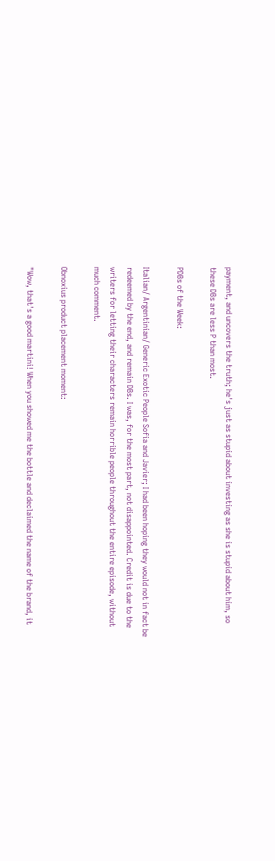payment, and uncovers the truth; he's just as stupid about investing as she is stupid about him, so these DBs are less P than most.

PDBs of the Week:

Italian/ Argentinian/ Generic Exotic People Sofia and Javier; I had been hoping they would not in fact be redeemed by the end, and remain DBs. I was, for the most part, not disappointed. Credit is due to the writers for letting their characters remain horrible people throughout the entire episode, without much comment.

Obnoxius product placement moment:

"Wow, that's a good martini! When you showed me the bottle and declaimed the name of the brand, it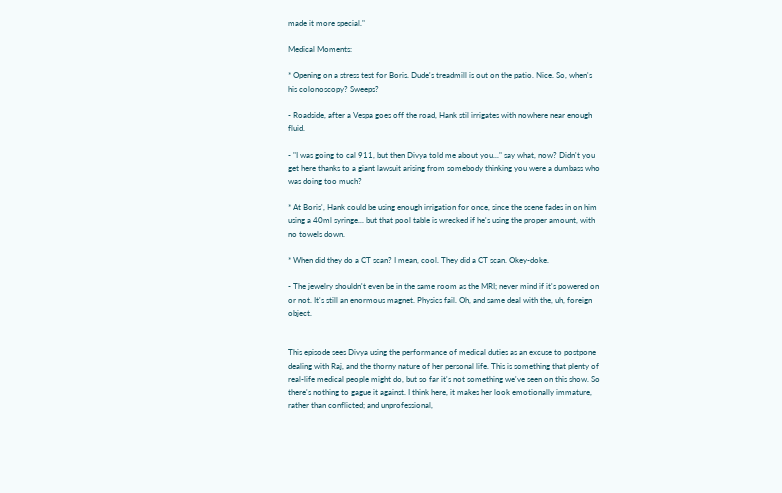made it more special."

Medical Moments:

* Opening on a stress test for Boris. Dude's treadmill is out on the patio. Nice. So, when's his colonoscopy? Sweeps?

- Roadside, after a Vespa goes off the road, Hank stil irrigates with nowhere near enough fluid.

- "I was going to cal 911, but then Divya told me about you..." say what, now? Didn't you get here thanks to a giant lawsuit arising from somebody thinking you were a dumbass who was doing too much?

* At Boris', Hank could be using enough irrigation for once, since the scene fades in on him using a 40ml syringe... but that pool table is wrecked if he's using the proper amount, with no towels down.

* When did they do a CT scan? I mean, cool. They did a CT scan. Okey-doke.

- The jewelry shouldn't even be in the same room as the MRI; never mind if it's powered on or not. It's still an enormous magnet. Physics fail. Oh, and same deal with the, uh, foreign object.


This episode sees Divya using the performance of medical duties as an excuse to postpone dealing with Raj, and the thorny nature of her personal life. This is something that plenty of real-life medical people might do, but so far it's not something we've seen on this show. So there's nothing to gague it against. I think here, it makes her look emotionally immature, rather than conflicted; and unprofessional,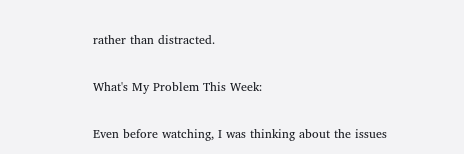rather than distracted.

What's My Problem This Week:

Even before watching, I was thinking about the issues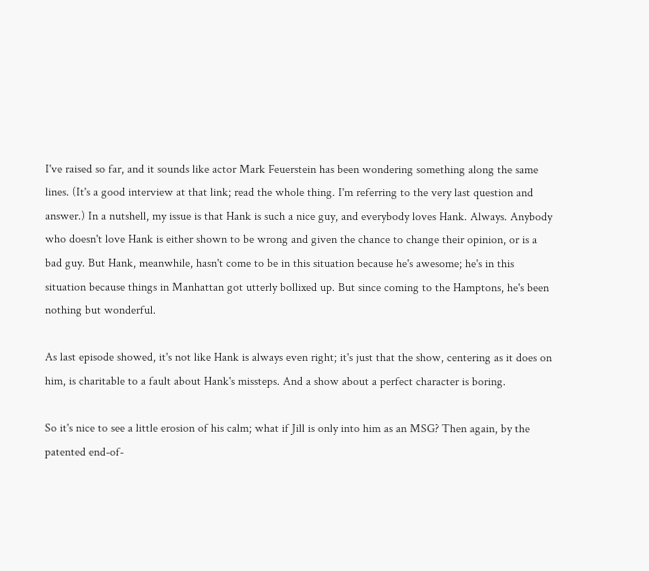I've raised so far, and it sounds like actor Mark Feuerstein has been wondering something along the same lines. (It's a good interview at that link; read the whole thing. I'm referring to the very last question and answer.) In a nutshell, my issue is that Hank is such a nice guy, and everybody loves Hank. Always. Anybody who doesn't love Hank is either shown to be wrong and given the chance to change their opinion, or is a bad guy. But Hank, meanwhile, hasn't come to be in this situation because he's awesome; he's in this situation because things in Manhattan got utterly bollixed up. But since coming to the Hamptons, he's been nothing but wonderful.

As last episode showed, it's not like Hank is always even right; it's just that the show, centering as it does on him, is charitable to a fault about Hank's missteps. And a show about a perfect character is boring.

So it's nice to see a little erosion of his calm; what if Jill is only into him as an MSG? Then again, by the patented end-of-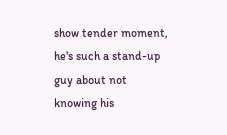show tender moment, he's such a stand-up guy about not knowing his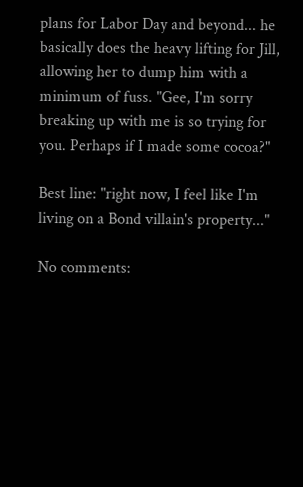plans for Labor Day and beyond... he basically does the heavy lifting for Jill, allowing her to dump him with a minimum of fuss. "Gee, I'm sorry breaking up with me is so trying for you. Perhaps if I made some cocoa?"

Best line: "right now, I feel like I'm living on a Bond villain's property..."

No comments: